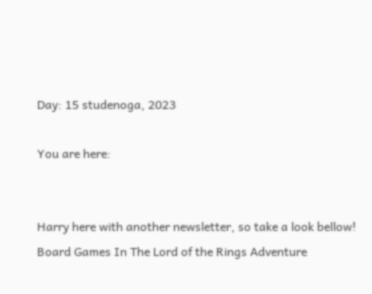Day: 15 studenoga, 2023

You are here:


Harry here with another newsletter, so take a look bellow! Board Games In The Lord of the Rings Adventure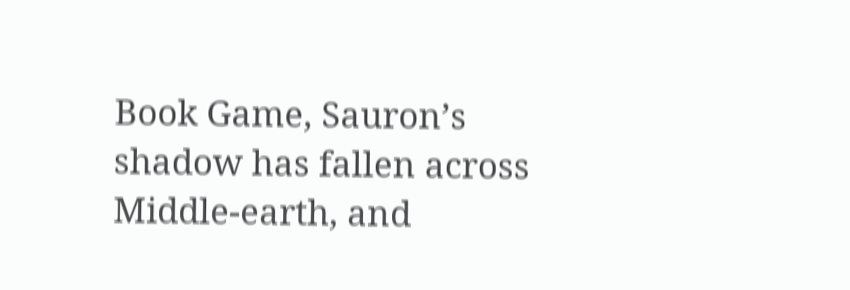Book Game, Sauron’s shadow has fallen across Middle-earth, and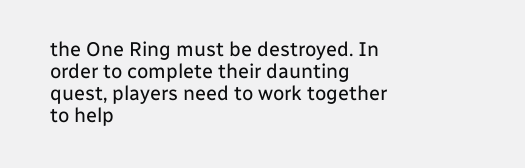the One Ring must be destroyed. In order to complete their daunting quest, players need to work together to help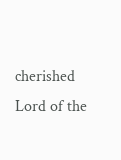cherished Lord of the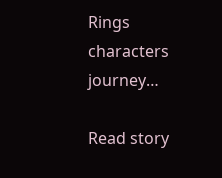Rings characters journey…

Read story